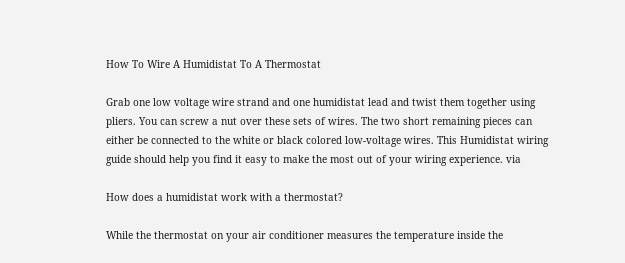How To Wire A Humidistat To A Thermostat

Grab one low voltage wire strand and one humidistat lead and twist them together using pliers. You can screw a nut over these sets of wires. The two short remaining pieces can either be connected to the white or black colored low-voltage wires. This Humidistat wiring guide should help you find it easy to make the most out of your wiring experience. via

How does a humidistat work with a thermostat?

While the thermostat on your air conditioner measures the temperature inside the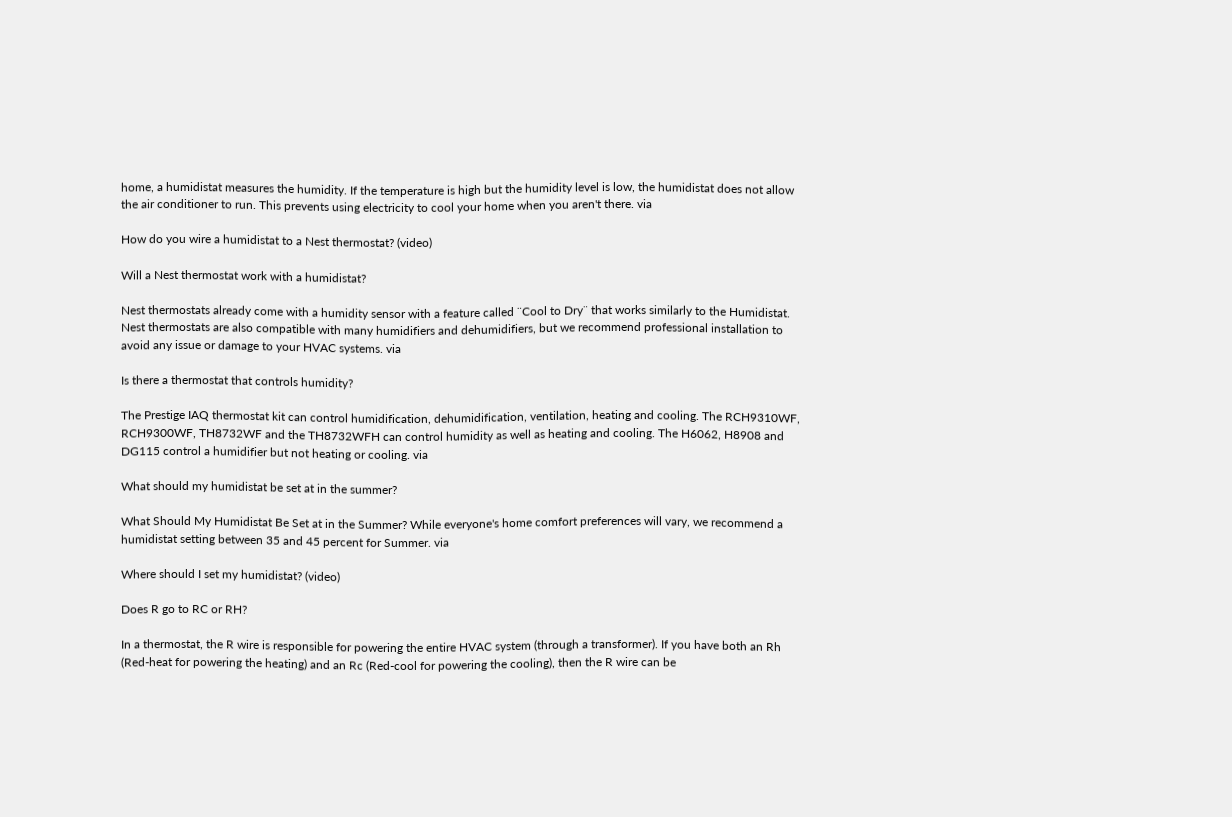home, a humidistat measures the humidity. If the temperature is high but the humidity level is low, the humidistat does not allow the air conditioner to run. This prevents using electricity to cool your home when you aren't there. via

How do you wire a humidistat to a Nest thermostat? (video)

Will a Nest thermostat work with a humidistat?

Nest thermostats already come with a humidity sensor with a feature called ¨Cool to Dry¨ that works similarly to the Humidistat. Nest thermostats are also compatible with many humidifiers and dehumidifiers, but we recommend professional installation to avoid any issue or damage to your HVAC systems. via

Is there a thermostat that controls humidity?

The Prestige IAQ thermostat kit can control humidification, dehumidification, ventilation, heating and cooling. The RCH9310WF, RCH9300WF, TH8732WF and the TH8732WFH can control humidity as well as heating and cooling. The H6062, H8908 and DG115 control a humidifier but not heating or cooling. via

What should my humidistat be set at in the summer?

What Should My Humidistat Be Set at in the Summer? While everyone's home comfort preferences will vary, we recommend a humidistat setting between 35 and 45 percent for Summer. via

Where should I set my humidistat? (video)

Does R go to RC or RH?

In a thermostat, the R wire is responsible for powering the entire HVAC system (through a transformer). If you have both an Rh (Red-heat for powering the heating) and an Rc (Red-cool for powering the cooling), then the R wire can be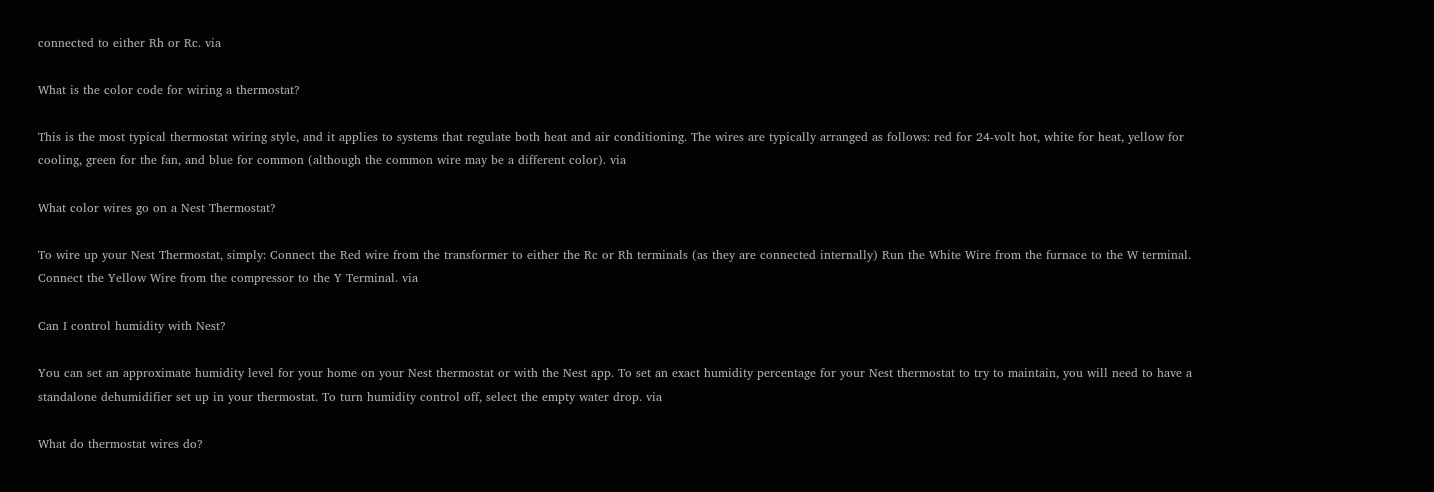connected to either Rh or Rc. via

What is the color code for wiring a thermostat?

This is the most typical thermostat wiring style, and it applies to systems that regulate both heat and air conditioning. The wires are typically arranged as follows: red for 24-volt hot, white for heat, yellow for cooling, green for the fan, and blue for common (although the common wire may be a different color). via

What color wires go on a Nest Thermostat?

To wire up your Nest Thermostat, simply: Connect the Red wire from the transformer to either the Rc or Rh terminals (as they are connected internally) Run the White Wire from the furnace to the W terminal. Connect the Yellow Wire from the compressor to the Y Terminal. via

Can I control humidity with Nest?

You can set an approximate humidity level for your home on your Nest thermostat or with the Nest app. To set an exact humidity percentage for your Nest thermostat to try to maintain, you will need to have a standalone dehumidifier set up in your thermostat. To turn humidity control off, select the empty water drop. via

What do thermostat wires do?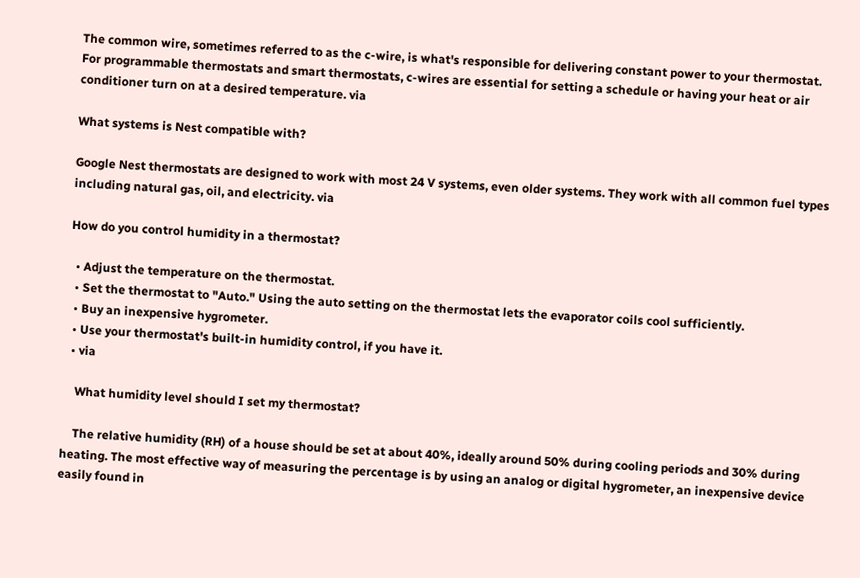The common wire, sometimes referred to as the c-wire, is what's responsible for delivering constant power to your thermostat. For programmable thermostats and smart thermostats, c-wires are essential for setting a schedule or having your heat or air conditioner turn on at a desired temperature. via

What systems is Nest compatible with?

Google Nest thermostats are designed to work with most 24 V systems, even older systems. They work with all common fuel types including natural gas, oil, and electricity. via

How do you control humidity in a thermostat?

  • Adjust the temperature on the thermostat.
  • Set the thermostat to "Auto." Using the auto setting on the thermostat lets the evaporator coils cool sufficiently.
  • Buy an inexpensive hygrometer.
  • Use your thermostat's built-in humidity control, if you have it.
  • via

    What humidity level should I set my thermostat?

    The relative humidity (RH) of a house should be set at about 40%, ideally around 50% during cooling periods and 30% during heating. The most effective way of measuring the percentage is by using an analog or digital hygrometer, an inexpensive device easily found in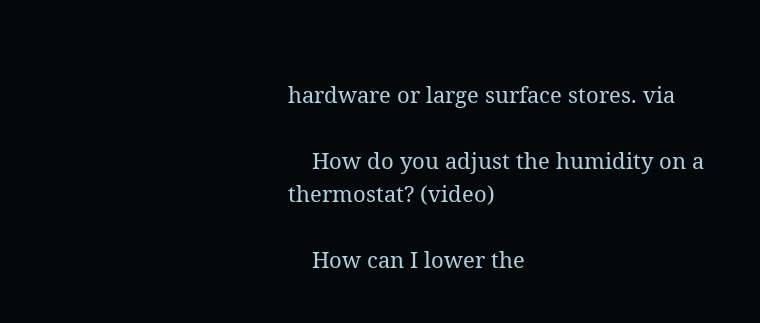hardware or large surface stores. via

    How do you adjust the humidity on a thermostat? (video)

    How can I lower the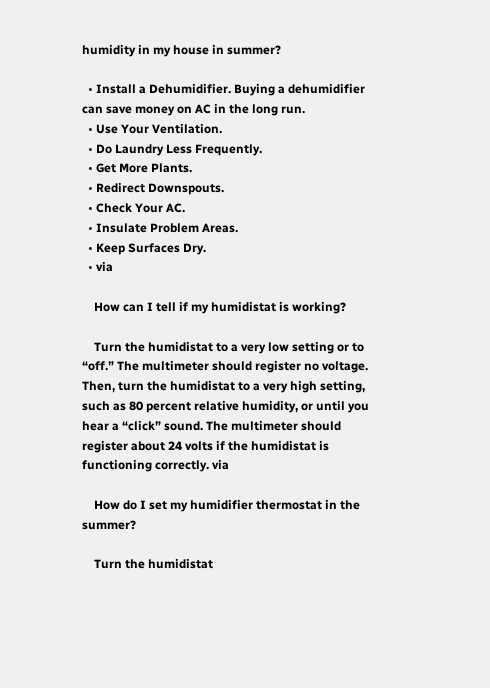humidity in my house in summer?

  • Install a Dehumidifier. Buying a dehumidifier can save money on AC in the long run.
  • Use Your Ventilation.
  • Do Laundry Less Frequently.
  • Get More Plants.
  • Redirect Downspouts.
  • Check Your AC.
  • Insulate Problem Areas.
  • Keep Surfaces Dry.
  • via

    How can I tell if my humidistat is working?

    Turn the humidistat to a very low setting or to “off.” The multimeter should register no voltage. Then, turn the humidistat to a very high setting, such as 80 percent relative humidity, or until you hear a “click” sound. The multimeter should register about 24 volts if the humidistat is functioning correctly. via

    How do I set my humidifier thermostat in the summer?

    Turn the humidistat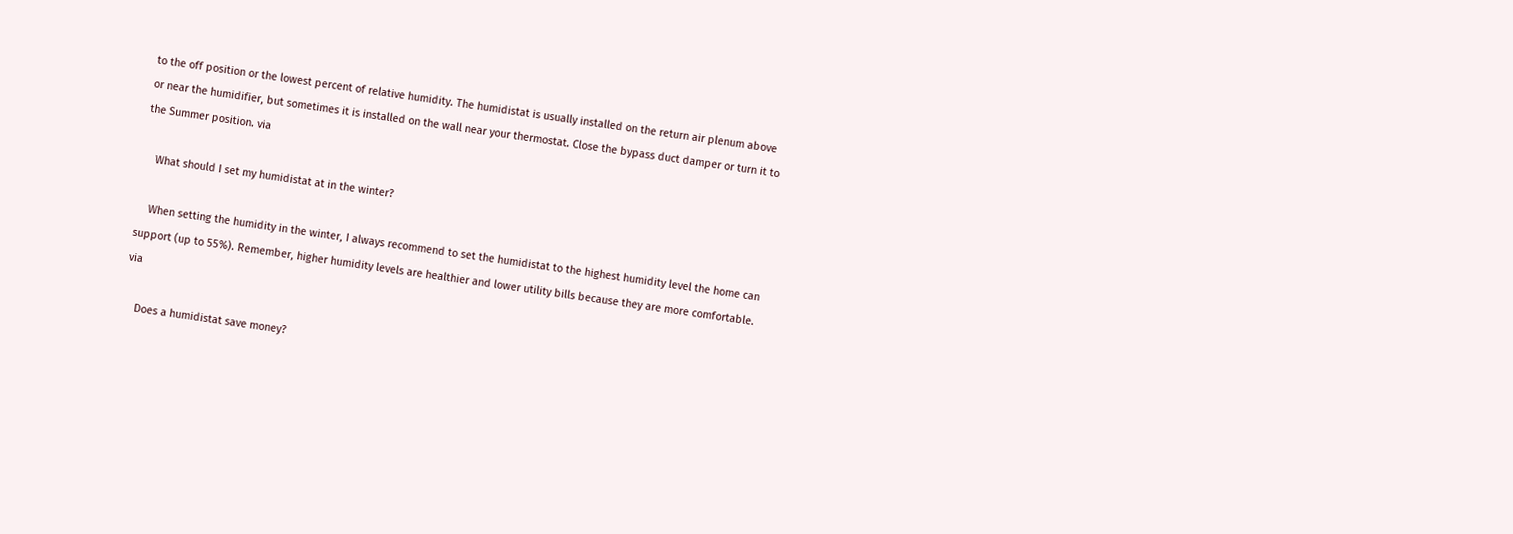to the off position or the lowest percent of relative humidity. The humidistat is usually installed on the return air plenum above or near the humidifier, but sometimes it is installed on the wall near your thermostat. Close the bypass duct damper or turn it to the Summer position. via

    What should I set my humidistat at in the winter?

    When setting the humidity in the winter, I always recommend to set the humidistat to the highest humidity level the home can support (up to 55%). Remember, higher humidity levels are healthier and lower utility bills because they are more comfortable. via

    Does a humidistat save money?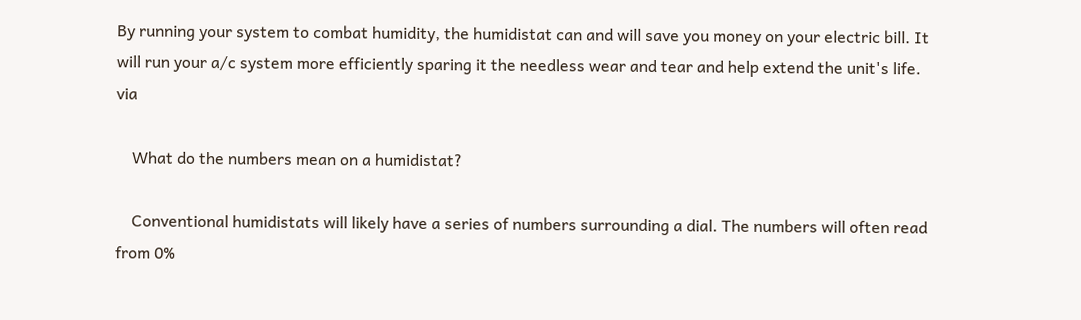By running your system to combat humidity, the humidistat can and will save you money on your electric bill. It will run your a/c system more efficiently sparing it the needless wear and tear and help extend the unit's life. via

    What do the numbers mean on a humidistat?

    Conventional humidistats will likely have a series of numbers surrounding a dial. The numbers will often read from 0%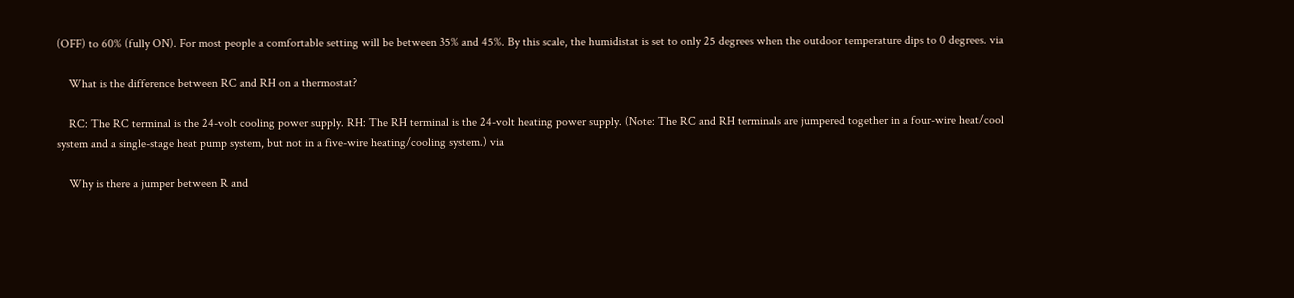(OFF) to 60% (fully ON). For most people a comfortable setting will be between 35% and 45%. By this scale, the humidistat is set to only 25 degrees when the outdoor temperature dips to 0 degrees. via

    What is the difference between RC and RH on a thermostat?

    RC: The RC terminal is the 24-volt cooling power supply. RH: The RH terminal is the 24-volt heating power supply. (Note: The RC and RH terminals are jumpered together in a four-wire heat/cool system and a single-stage heat pump system, but not in a five-wire heating/cooling system.) via

    Why is there a jumper between R and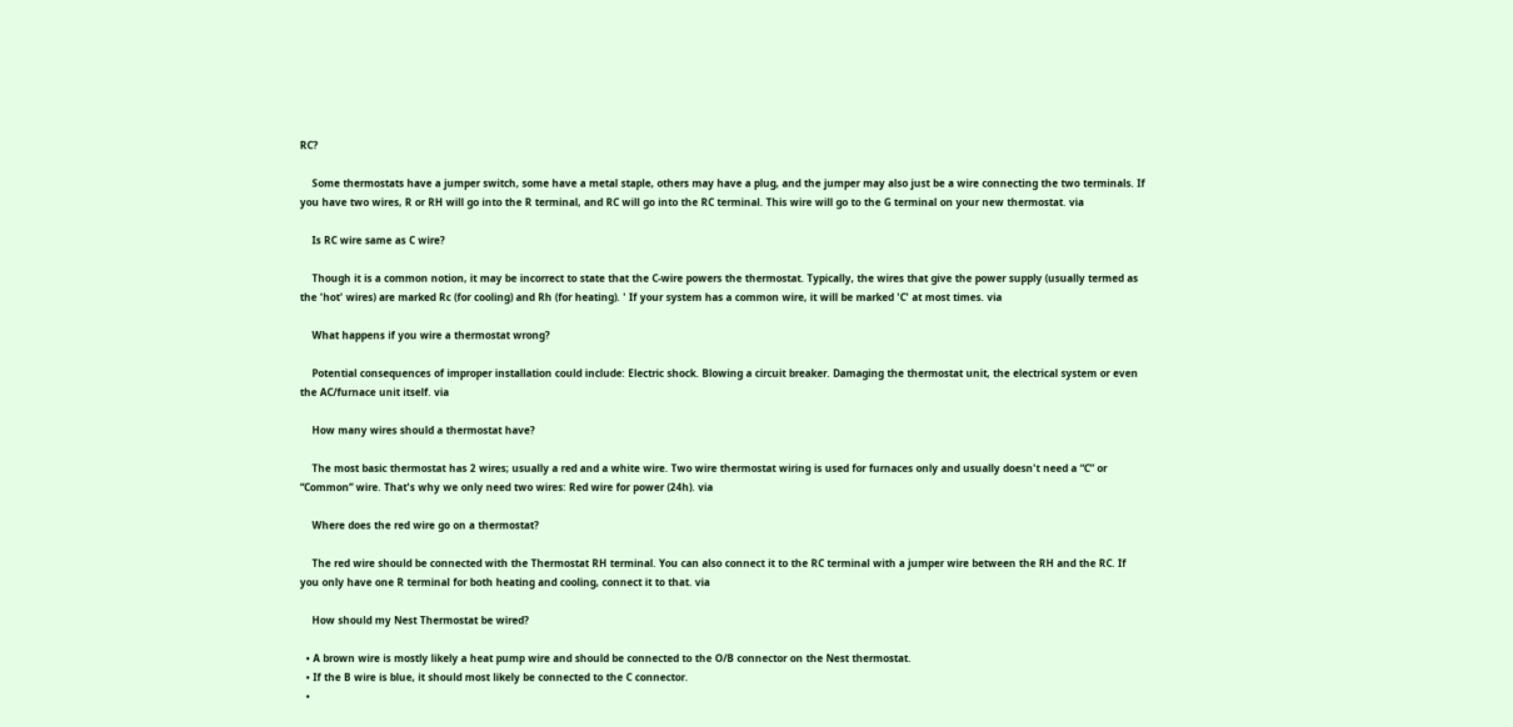RC?

    Some thermostats have a jumper switch, some have a metal staple, others may have a plug, and the jumper may also just be a wire connecting the two terminals. If you have two wires, R or RH will go into the R terminal, and RC will go into the RC terminal. This wire will go to the G terminal on your new thermostat. via

    Is RC wire same as C wire?

    Though it is a common notion, it may be incorrect to state that the C-wire powers the thermostat. Typically, the wires that give the power supply (usually termed as the 'hot' wires) are marked Rc (for cooling) and Rh (for heating). ' If your system has a common wire, it will be marked 'C' at most times. via

    What happens if you wire a thermostat wrong?

    Potential consequences of improper installation could include: Electric shock. Blowing a circuit breaker. Damaging the thermostat unit, the electrical system or even the AC/furnace unit itself. via

    How many wires should a thermostat have?

    The most basic thermostat has 2 wires; usually a red and a white wire. Two wire thermostat wiring is used for furnaces only and usually doesn't need a “C” or “Common” wire. That's why we only need two wires: Red wire for power (24h). via

    Where does the red wire go on a thermostat?

    The red wire should be connected with the Thermostat RH terminal. You can also connect it to the RC terminal with a jumper wire between the RH and the RC. If you only have one R terminal for both heating and cooling, connect it to that. via

    How should my Nest Thermostat be wired?

  • A brown wire is mostly likely a heat pump wire and should be connected to the O/B connector on the Nest thermostat.
  • If the B wire is blue, it should most likely be connected to the C connector.
  •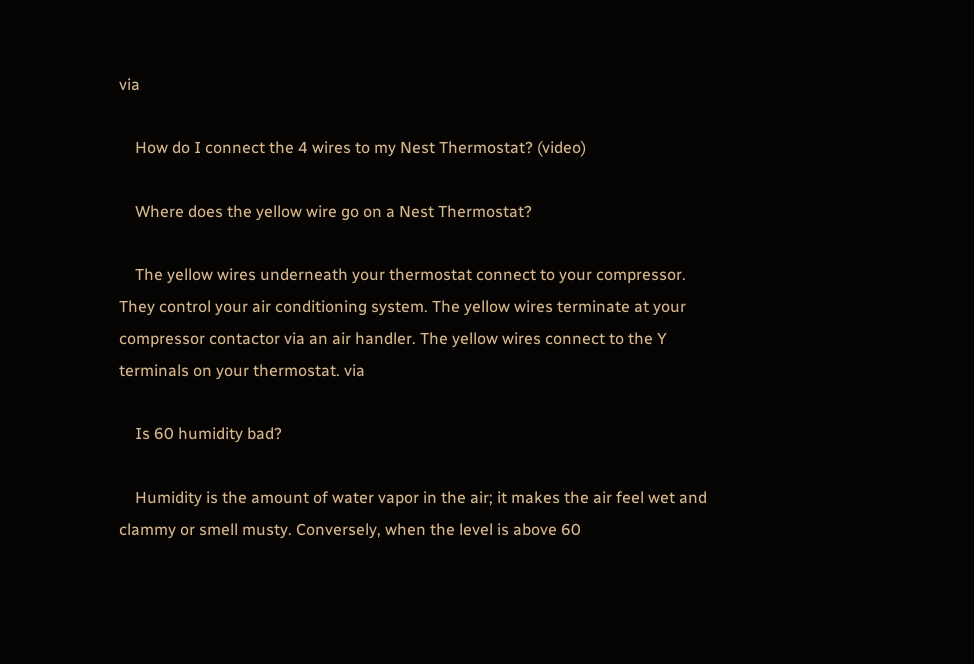via

    How do I connect the 4 wires to my Nest Thermostat? (video)

    Where does the yellow wire go on a Nest Thermostat?

    The yellow wires underneath your thermostat connect to your compressor. They control your air conditioning system. The yellow wires terminate at your compressor contactor via an air handler. The yellow wires connect to the Y terminals on your thermostat. via

    Is 60 humidity bad?

    Humidity is the amount of water vapor in the air; it makes the air feel wet and clammy or smell musty. Conversely, when the level is above 60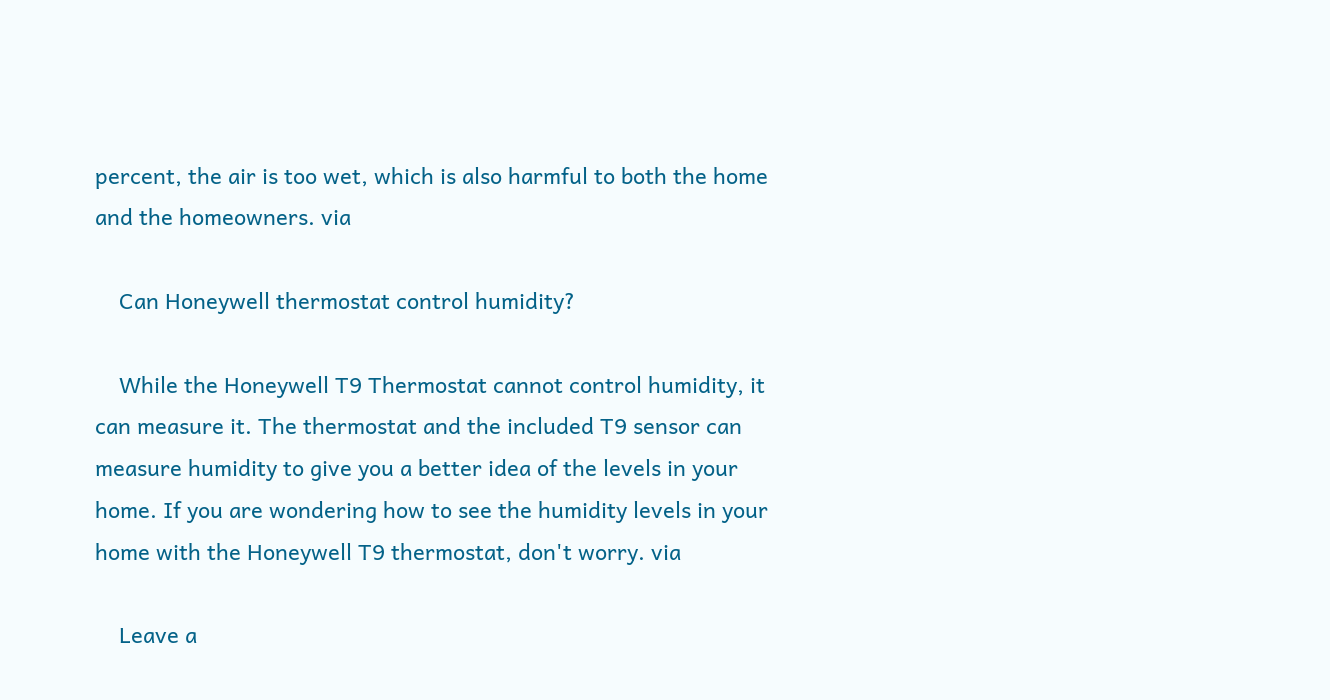percent, the air is too wet, which is also harmful to both the home and the homeowners. via

    Can Honeywell thermostat control humidity?

    While the Honeywell T9 Thermostat cannot control humidity, it can measure it. The thermostat and the included T9 sensor can measure humidity to give you a better idea of the levels in your home. If you are wondering how to see the humidity levels in your home with the Honeywell T9 thermostat, don't worry. via

    Leave a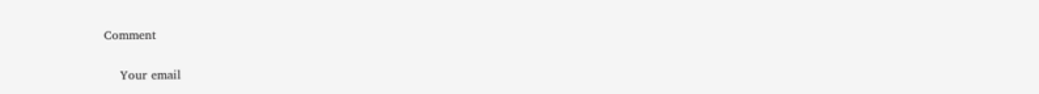Comment

    Your email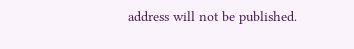address will not be published.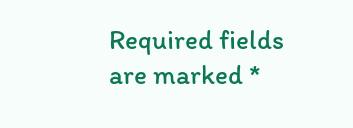Required fields are marked *